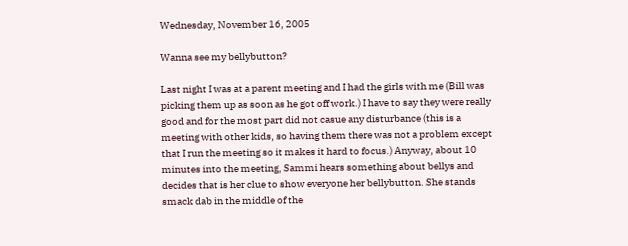Wednesday, November 16, 2005

Wanna see my bellybutton?

Last night I was at a parent meeting and I had the girls with me (Bill was picking them up as soon as he got off work.) I have to say they were really good and for the most part did not casue any disturbance (this is a meeting with other kids, so having them there was not a problem except that I run the meeting so it makes it hard to focus.) Anyway, about 10 minutes into the meeting, Sammi hears something about bellys and decides that is her clue to show everyone her bellybutton. She stands smack dab in the middle of the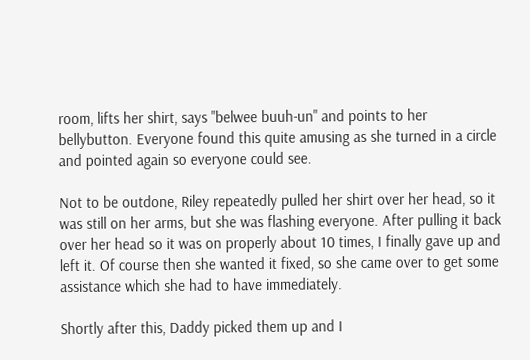room, lifts her shirt, says "belwee buuh-un" and points to her bellybutton. Everyone found this quite amusing as she turned in a circle and pointed again so everyone could see.

Not to be outdone, Riley repeatedly pulled her shirt over her head, so it was still on her arms, but she was flashing everyone. After pulling it back over her head so it was on properly about 10 times, I finally gave up and left it. Of course then she wanted it fixed, so she came over to get some assistance which she had to have immediately.

Shortly after this, Daddy picked them up and I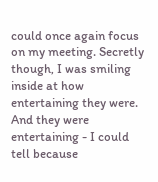could once again focus on my meeting. Secretly though, I was smiling inside at how entertaining they were. And they were entertaining - I could tell because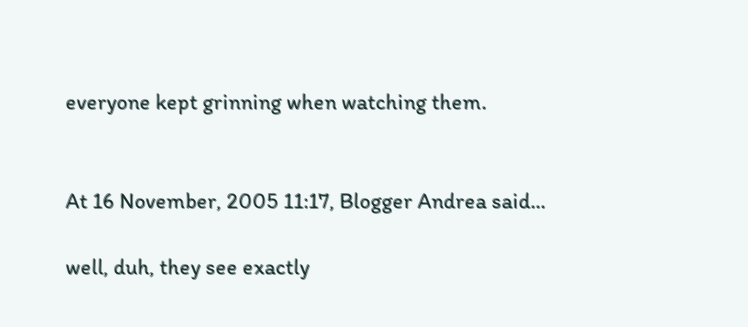everyone kept grinning when watching them.


At 16 November, 2005 11:17, Blogger Andrea said...

well, duh, they see exactly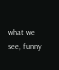what we see, funny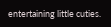entertaining little cuties.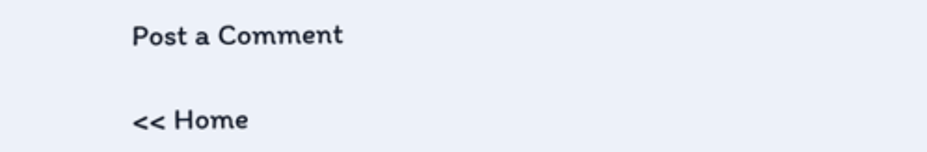Post a Comment

<< Home